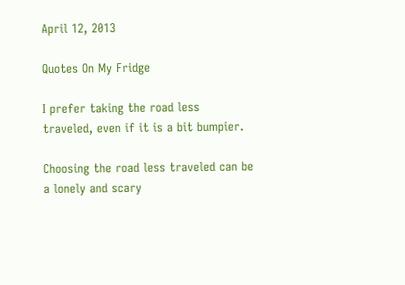April 12, 2013

Quotes On My Fridge

I prefer taking the road less traveled, even if it is a bit bumpier.

Choosing the road less traveled can be a lonely and scary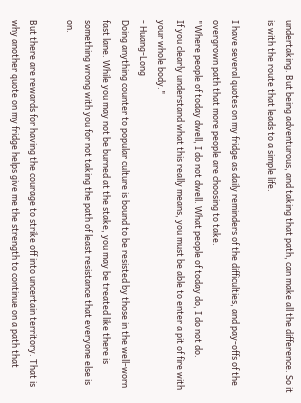undertaking. But being adventurous, and taking that path, can make all the difference. So it is with the route that leads to a simple life.

I have several quotes on my fridge as daily reminders of the difficulties, and pay-offs of the overgrown path that more people are choosing to take.
"Where people of today dwell, I do not dwell. What people of today do, I do not do.
If you clearly understand what this really means, you must be able to enter a pit of fire with your whole body."
- Huang-Long
Doing anything counter to popular culture is bound to be resisted by those in the well-worn fast lane. While you may not be burned at the stake, you may be treated like there is something wrong with you for not taking the path of least resistance that everyone else is on.

But there are rewards for having the courage to strike off into uncertain territory. That is why another quote on my fridge helps give me the strength to continue on a path that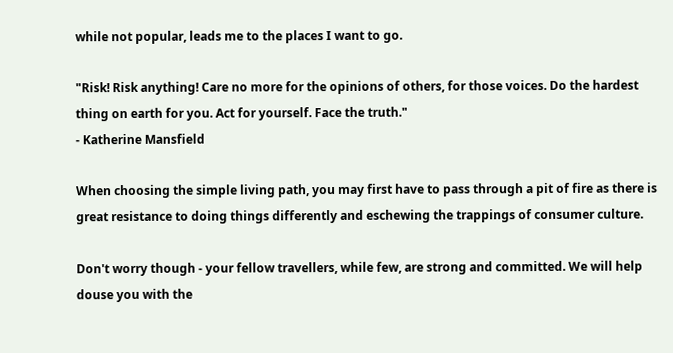while not popular, leads me to the places I want to go.

"Risk! Risk anything! Care no more for the opinions of others, for those voices. Do the hardest thing on earth for you. Act for yourself. Face the truth."
- Katherine Mansfield

When choosing the simple living path, you may first have to pass through a pit of fire as there is great resistance to doing things differently and eschewing the trappings of consumer culture.

Don't worry though - your fellow travellers, while few, are strong and committed. We will help douse you with the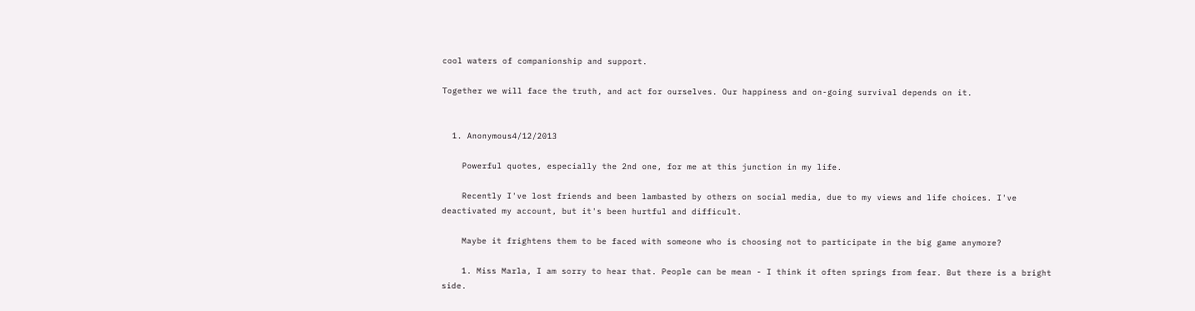cool waters of companionship and support.

Together we will face the truth, and act for ourselves. Our happiness and on-going survival depends on it.


  1. Anonymous4/12/2013

    Powerful quotes, especially the 2nd one, for me at this junction in my life.

    Recently I've lost friends and been lambasted by others on social media, due to my views and life choices. I've deactivated my account, but it's been hurtful and difficult.

    Maybe it frightens them to be faced with someone who is choosing not to participate in the big game anymore?

    1. Miss Marla, I am sorry to hear that. People can be mean - I think it often springs from fear. But there is a bright side.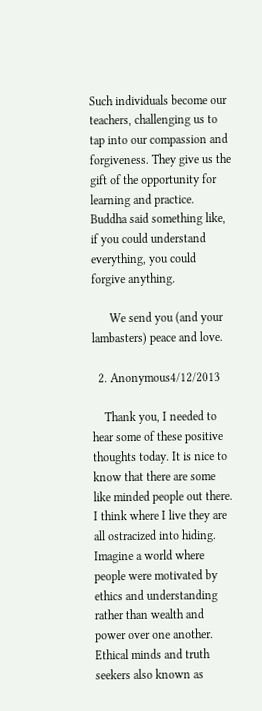Such individuals become our teachers, challenging us to tap into our compassion and forgiveness. They give us the gift of the opportunity for learning and practice. Buddha said something like, if you could understand everything, you could forgive anything.

      We send you (and your lambasters) peace and love.

  2. Anonymous4/12/2013

    Thank you, I needed to hear some of these positive thoughts today. It is nice to know that there are some like minded people out there. I think where I live they are all ostracized into hiding. Imagine a world where people were motivated by ethics and understanding rather than wealth and power over one another. Ethical minds and truth seekers also known as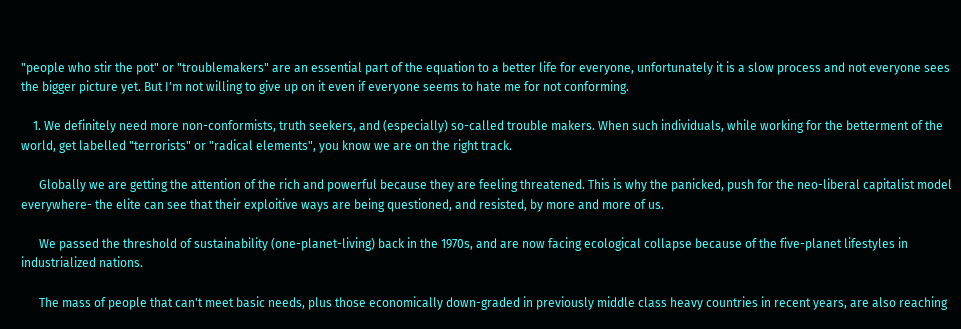"people who stir the pot" or "troublemakers" are an essential part of the equation to a better life for everyone, unfortunately it is a slow process and not everyone sees the bigger picture yet. But I'm not willing to give up on it even if everyone seems to hate me for not conforming.

    1. We definitely need more non-conformists, truth seekers, and (especially) so-called trouble makers. When such individuals, while working for the betterment of the world, get labelled "terrorists" or "radical elements", you know we are on the right track.

      Globally we are getting the attention of the rich and powerful because they are feeling threatened. This is why the panicked, push for the neo-liberal capitalist model everywhere- the elite can see that their exploitive ways are being questioned, and resisted, by more and more of us.

      We passed the threshold of sustainability (one-planet-living) back in the 1970s, and are now facing ecological collapse because of the five-planet lifestyles in industrialized nations.

      The mass of people that can't meet basic needs, plus those economically down-graded in previously middle class heavy countries in recent years, are also reaching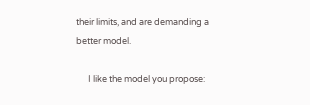their limits, and are demanding a better model.

      I like the model you propose: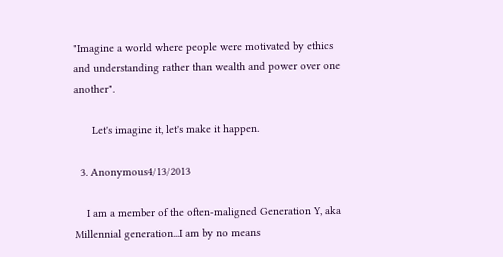"Imagine a world where people were motivated by ethics and understanding rather than wealth and power over one another".

      Let's imagine it, let's make it happen.

  3. Anonymous4/13/2013

    I am a member of the often-maligned Generation Y, aka Millennial generation...I am by no means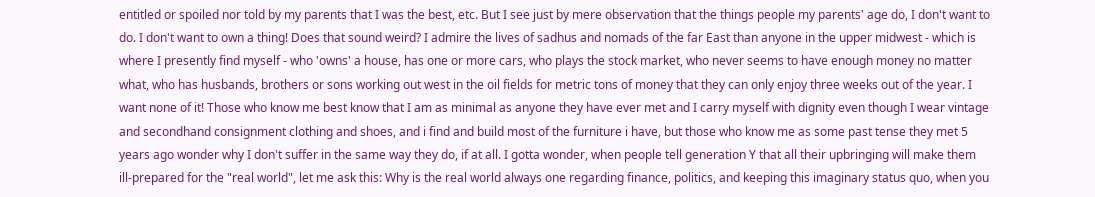entitled or spoiled nor told by my parents that I was the best, etc. But I see just by mere observation that the things people my parents' age do, I don't want to do. I don't want to own a thing! Does that sound weird? I admire the lives of sadhus and nomads of the far East than anyone in the upper midwest - which is where I presently find myself - who 'owns' a house, has one or more cars, who plays the stock market, who never seems to have enough money no matter what, who has husbands, brothers or sons working out west in the oil fields for metric tons of money that they can only enjoy three weeks out of the year. I want none of it! Those who know me best know that I am as minimal as anyone they have ever met and I carry myself with dignity even though I wear vintage and secondhand consignment clothing and shoes, and i find and build most of the furniture i have, but those who know me as some past tense they met 5 years ago wonder why I don't suffer in the same way they do, if at all. I gotta wonder, when people tell generation Y that all their upbringing will make them ill-prepared for the "real world", let me ask this: Why is the real world always one regarding finance, politics, and keeping this imaginary status quo, when you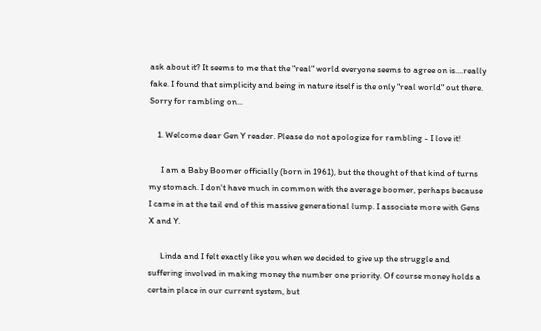ask about it? It seems to me that the "real" world everyone seems to agree on is....really fake. I found that simplicity and being in nature itself is the only "real world" out there. Sorry for rambling on...

    1. Welcome dear Gen Y reader. Please do not apologize for rambling - I love it!

      I am a Baby Boomer officially (born in 1961), but the thought of that kind of turns my stomach. I don't have much in common with the average boomer, perhaps because I came in at the tail end of this massive generational lump. I associate more with Gens X and Y.

      Linda and I felt exactly like you when we decided to give up the struggle and suffering involved in making money the number one priority. Of course money holds a certain place in our current system, but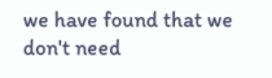we have found that we don't need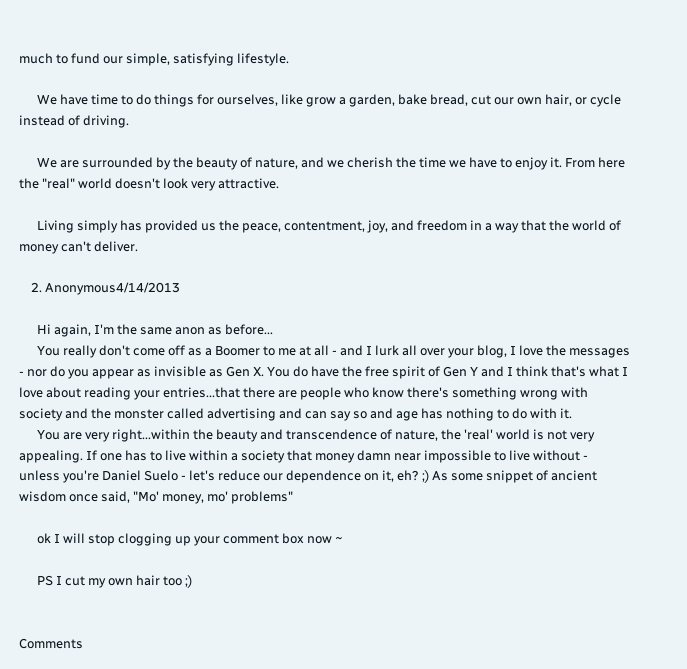much to fund our simple, satisfying lifestyle.

      We have time to do things for ourselves, like grow a garden, bake bread, cut our own hair, or cycle instead of driving.

      We are surrounded by the beauty of nature, and we cherish the time we have to enjoy it. From here the "real" world doesn't look very attractive.

      Living simply has provided us the peace, contentment, joy, and freedom in a way that the world of money can't deliver.

    2. Anonymous4/14/2013

      Hi again, I'm the same anon as before...
      You really don't come off as a Boomer to me at all - and I lurk all over your blog, I love the messages - nor do you appear as invisible as Gen X. You do have the free spirit of Gen Y and I think that's what I love about reading your entries...that there are people who know there's something wrong with society and the monster called advertising and can say so and age has nothing to do with it.
      You are very right...within the beauty and transcendence of nature, the 'real' world is not very appealing. If one has to live within a society that money damn near impossible to live without - unless you're Daniel Suelo - let's reduce our dependence on it, eh? ;) As some snippet of ancient wisdom once said, "Mo' money, mo' problems"

      ok I will stop clogging up your comment box now ~

      PS I cut my own hair too ;)


Comments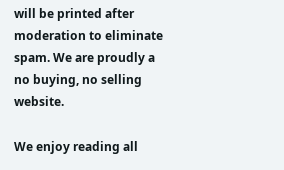will be printed after moderation to eliminate spam. We are proudly a no buying, no selling website.

We enjoy reading all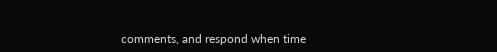comments, and respond when time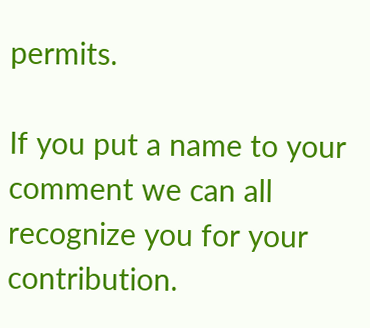permits.

If you put a name to your comment we can all recognize you for your contribution.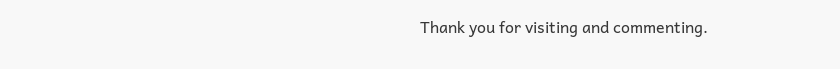Thank you for visiting and commenting.